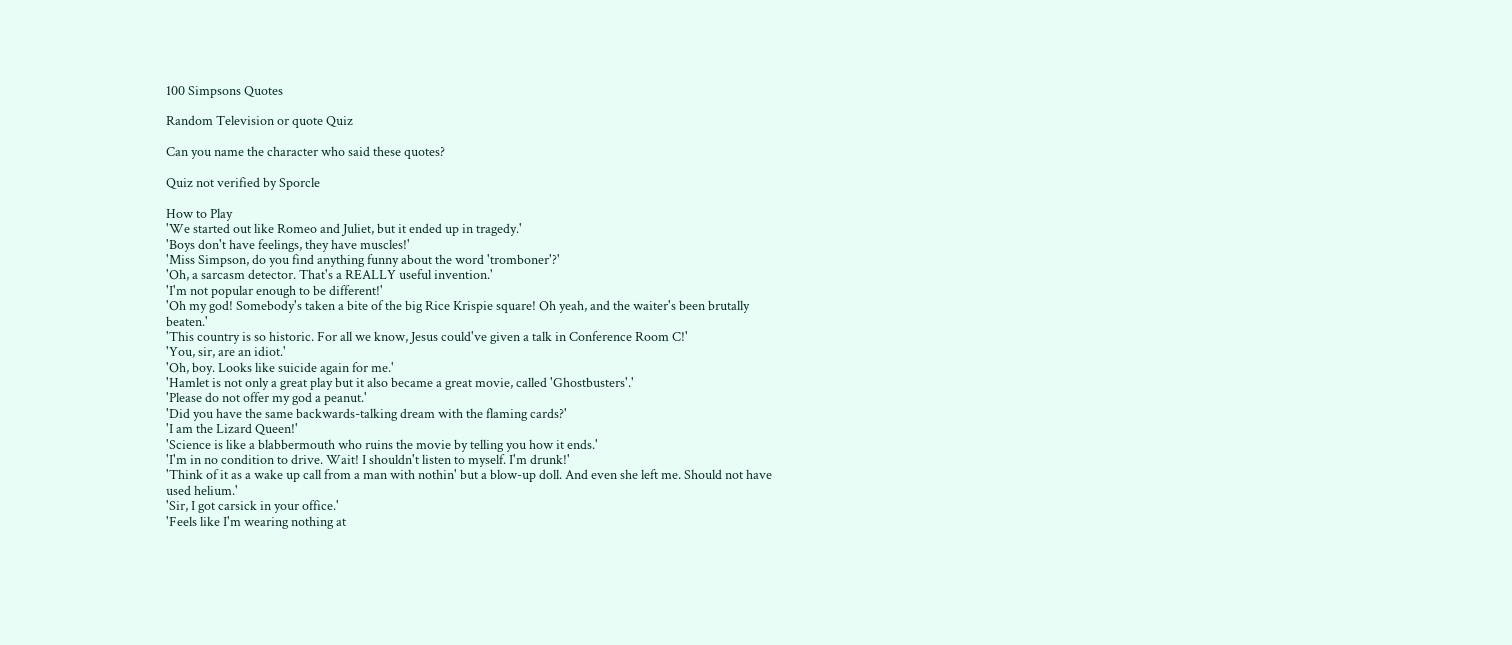100 Simpsons Quotes

Random Television or quote Quiz

Can you name the character who said these quotes?

Quiz not verified by Sporcle

How to Play
'We started out like Romeo and Juliet, but it ended up in tragedy.'
'Boys don't have feelings, they have muscles!'
'Miss Simpson, do you find anything funny about the word 'tromboner'?'
'Oh, a sarcasm detector. That's a REALLY useful invention.'
'I'm not popular enough to be different!'
'Oh my god! Somebody's taken a bite of the big Rice Krispie square! Oh yeah, and the waiter's been brutally beaten.'
'This country is so historic. For all we know, Jesus could've given a talk in Conference Room C!'
'You, sir, are an idiot.'
'Oh, boy. Looks like suicide again for me.'
'Hamlet is not only a great play but it also became a great movie, called 'Ghostbusters'.'
'Please do not offer my god a peanut.'
'Did you have the same backwards-talking dream with the flaming cards?'
'I am the Lizard Queen!'
'Science is like a blabbermouth who ruins the movie by telling you how it ends.'
'I'm in no condition to drive. Wait! I shouldn't listen to myself. I'm drunk!'
'Think of it as a wake up call from a man with nothin' but a blow-up doll. And even she left me. Should not have used helium.'
'Sir, I got carsick in your office.'
'Feels like I'm wearing nothing at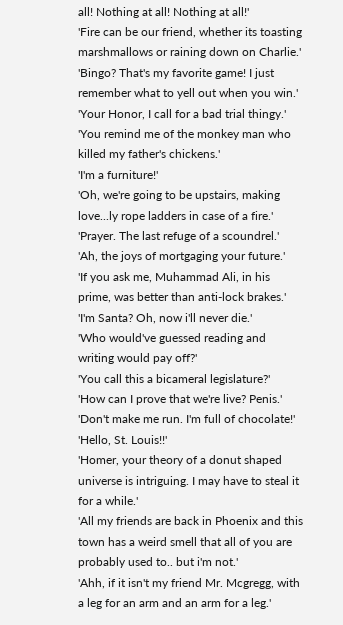all! Nothing at all! Nothing at all!'
'Fire can be our friend, whether its toasting marshmallows or raining down on Charlie.'
'Bingo? That's my favorite game! I just remember what to yell out when you win.'
'Your Honor, I call for a bad trial thingy.'
'You remind me of the monkey man who killed my father's chickens.'
'I'm a furniture!'
'Oh, we're going to be upstairs, making love...ly rope ladders in case of a fire.'
'Prayer. The last refuge of a scoundrel.'
'Ah, the joys of mortgaging your future.'
'If you ask me, Muhammad Ali, in his prime, was better than anti-lock brakes.'
'I'm Santa? Oh, now i'll never die.'
'Who would've guessed reading and writing would pay off?'
'You call this a bicameral legislature?'
'How can I prove that we're live? Penis.'
'Don't make me run. I'm full of chocolate!'
'Hello, St. Louis!!'
'Homer, your theory of a donut shaped universe is intriguing. I may have to steal it for a while.'
'All my friends are back in Phoenix and this town has a weird smell that all of you are probably used to.. but i'm not.'
'Ahh, if it isn't my friend Mr. Mcgregg, with a leg for an arm and an arm for a leg.'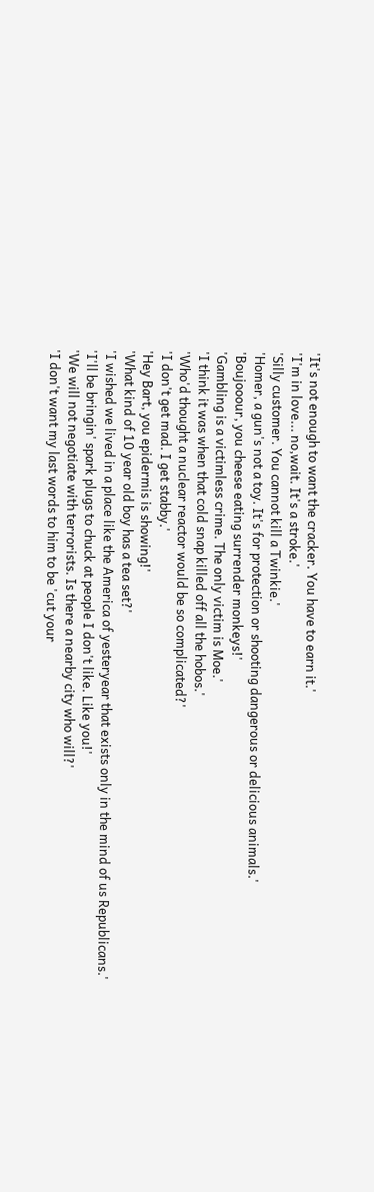'It's not enough to want the cracker. You have to earn it.'
'I'm in love... no,wait. It's a stroke.'
'Silly customer. You cannot kill a Twinkie.'
'Homer, a gun's not a toy. It's for protection or shooting dangerous or delicious animals.'
'Boujooour, you cheese eating surrender monkeys!'
'Gambling is a victimless crime. The only victim is Moe.'
'I think it was when that cold snap killed off all the hobos.'
'Who'd thought a nuclear reactor would be so complicated?'
'I don't get mad. I get stabby.'
'Hey Bart, you epidermis is showing!'
'What kind of 10 year old boy has a tea set?'
'I wished we lived in a place like the America of yesteryear that exists only in the mind of us Republicans.'
'I'll be bringin' spark plugs to chuck at people I don't like. Like you!'
'We will not negotiate with terrorists. Is there a nearby city who will?'
'I don't want my last words to him to be 'cut your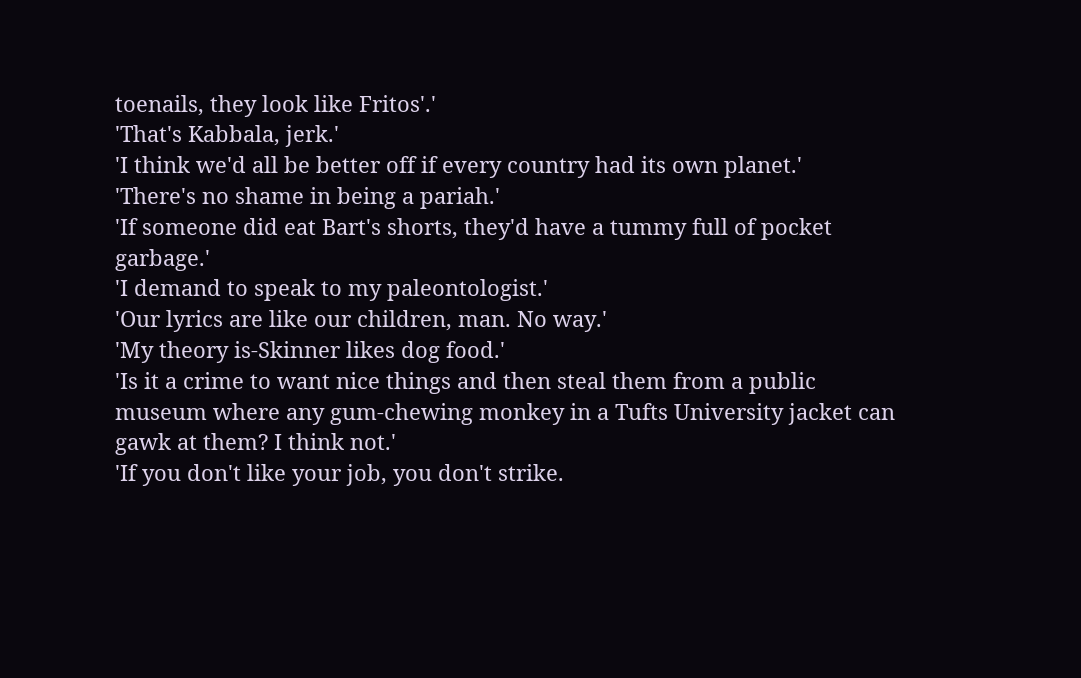toenails, they look like Fritos'.'
'That's Kabbala, jerk.'
'I think we'd all be better off if every country had its own planet.'
'There's no shame in being a pariah.'
'If someone did eat Bart's shorts, they'd have a tummy full of pocket garbage.'
'I demand to speak to my paleontologist.'
'Our lyrics are like our children, man. No way.'
'My theory is-Skinner likes dog food.'
'Is it a crime to want nice things and then steal them from a public museum where any gum-chewing monkey in a Tufts University jacket can gawk at them? I think not.'
'If you don't like your job, you don't strike.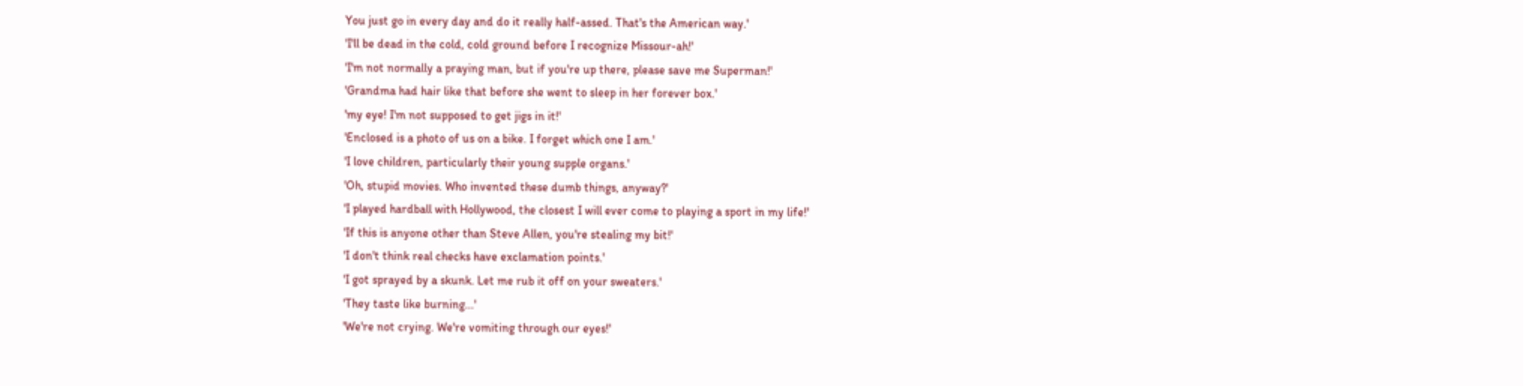You just go in every day and do it really half-assed. That's the American way.'
'I'll be dead in the cold, cold ground before I recognize Missour-ah!'
'I'm not normally a praying man, but if you're up there, please save me Superman!'
'Grandma had hair like that before she went to sleep in her forever box.'
'my eye! I'm not supposed to get jigs in it!'
'Enclosed is a photo of us on a bike. I forget which one I am.'
'I love children, particularly their young supple organs.'
'Oh, stupid movies. Who invented these dumb things, anyway?'
'I played hardball with Hollywood, the closest I will ever come to playing a sport in my life!'
'If this is anyone other than Steve Allen, you're stealing my bit!'
'I don't think real checks have exclamation points.'
'I got sprayed by a skunk. Let me rub it off on your sweaters.'
'They taste like burning...'
'We're not crying. We're vomiting through our eyes!'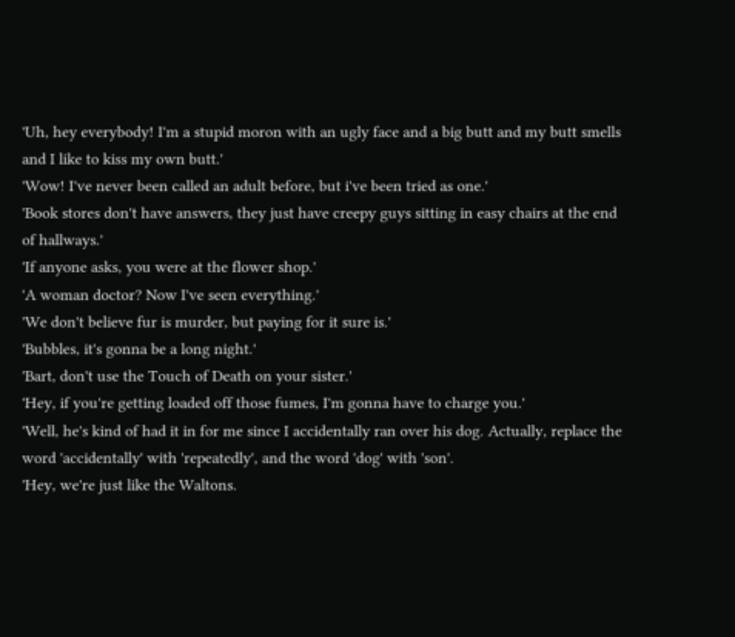'Uh, hey everybody! I'm a stupid moron with an ugly face and a big butt and my butt smells and I like to kiss my own butt.'
'Wow! I've never been called an adult before, but i've been tried as one.'
'Book stores don't have answers, they just have creepy guys sitting in easy chairs at the end of hallways.'
'If anyone asks, you were at the flower shop.'
'A woman doctor? Now I've seen everything.'
'We don't believe fur is murder, but paying for it sure is.'
'Bubbles, it's gonna be a long night.'
'Bart, don't use the Touch of Death on your sister.'
'Hey, if you're getting loaded off those fumes, I'm gonna have to charge you.'
'Well, he's kind of had it in for me since I accidentally ran over his dog. Actually, replace the word 'accidentally' with 'repeatedly', and the word 'dog' with 'son'.
'Hey, we're just like the Waltons.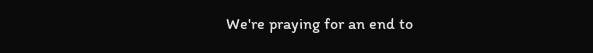We're praying for an end to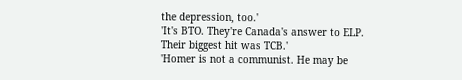the depression, too.'
'It's BTO. They're Canada's answer to ELP. Their biggest hit was TCB.'
'Homer is not a communist. He may be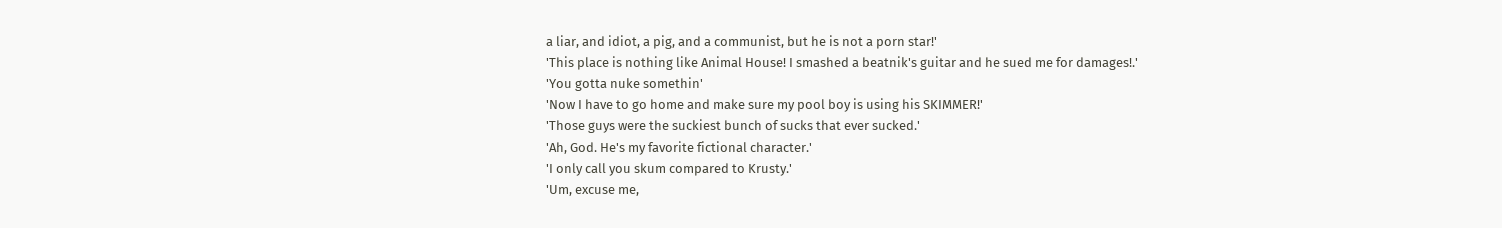a liar, and idiot, a pig, and a communist, but he is not a porn star!'
'This place is nothing like Animal House! I smashed a beatnik's guitar and he sued me for damages!.'
'You gotta nuke somethin'
'Now I have to go home and make sure my pool boy is using his SKIMMER!'
'Those guys were the suckiest bunch of sucks that ever sucked.'
'Ah, God. He's my favorite fictional character.'
'I only call you skum compared to Krusty.'
'Um, excuse me,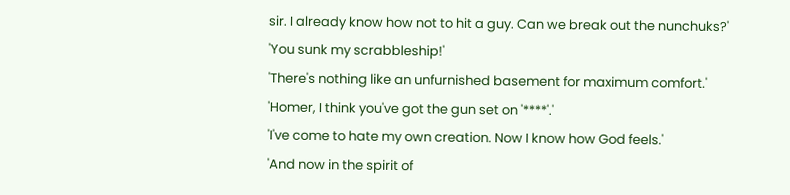sir. I already know how not to hit a guy. Can we break out the nunchuks?'
'You sunk my scrabbleship!'
'There's nothing like an unfurnished basement for maximum comfort.'
'Homer, I think you've got the gun set on '****'.'
'I've come to hate my own creation. Now I know how God feels.'
'And now in the spirit of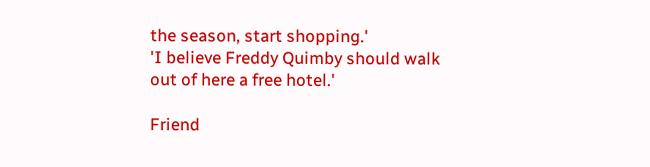the season, start shopping.'
'I believe Freddy Quimby should walk out of here a free hotel.'

Friend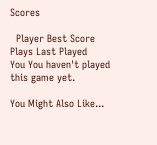Scores

  Player Best Score Plays Last Played
You You haven't played this game yet.

You Might Also Like...